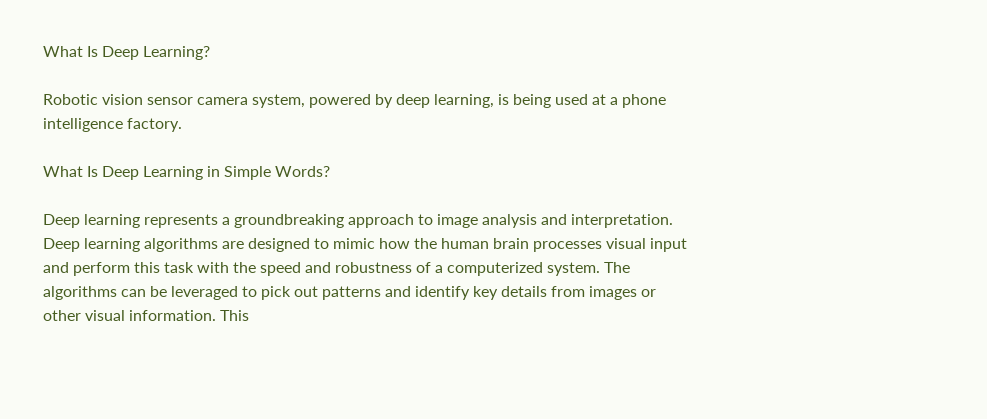What Is Deep Learning?

Robotic vision sensor camera system, powered by deep learning, is being used at a phone intelligence factory.

What Is Deep Learning in Simple Words?

Deep learning represents a groundbreaking approach to image analysis and interpretation. Deep learning algorithms are designed to mimic how the human brain processes visual input and perform this task with the speed and robustness of a computerized system. The algorithms can be leveraged to pick out patterns and identify key details from images or other visual information. This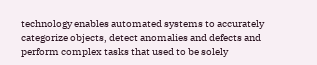technology enables automated systems to accurately categorize objects, detect anomalies and defects and perform complex tasks that used to be solely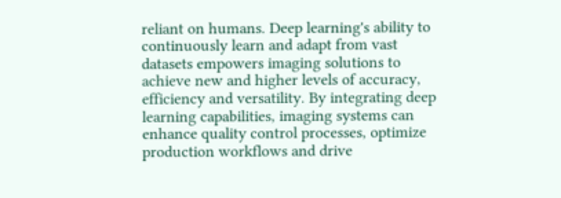reliant on humans. Deep learning's ability to continuously learn and adapt from vast datasets empowers imaging solutions to achieve new and higher levels of accuracy, efficiency and versatility. By integrating deep learning capabilities, imaging systems can enhance quality control processes, optimize production workflows and drive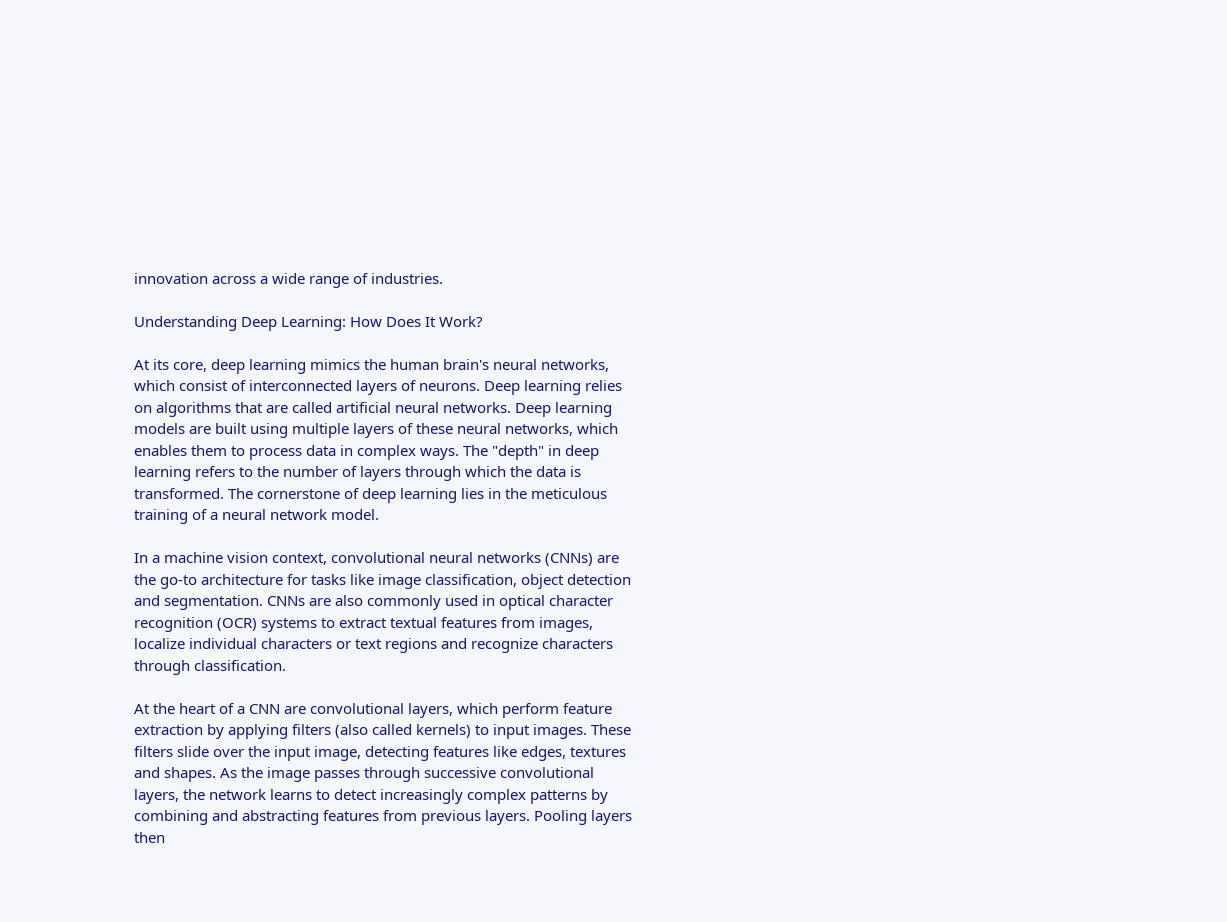innovation across a wide range of industries.

Understanding Deep Learning: How Does It Work?

At its core, deep learning mimics the human brain's neural networks, which consist of interconnected layers of neurons. Deep learning relies on algorithms that are called artificial neural networks. Deep learning models are built using multiple layers of these neural networks, which enables them to process data in complex ways. The "depth" in deep learning refers to the number of layers through which the data is transformed. The cornerstone of deep learning lies in the meticulous training of a neural network model.

In a machine vision context, convolutional neural networks (CNNs) are the go-to architecture for tasks like image classification, object detection and segmentation. CNNs are also commonly used in optical character recognition (OCR) systems to extract textual features from images, localize individual characters or text regions and recognize characters through classification.

At the heart of a CNN are convolutional layers, which perform feature extraction by applying filters (also called kernels) to input images. These filters slide over the input image, detecting features like edges, textures and shapes. As the image passes through successive convolutional layers, the network learns to detect increasingly complex patterns by combining and abstracting features from previous layers. Pooling layers then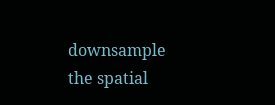downsample the spatial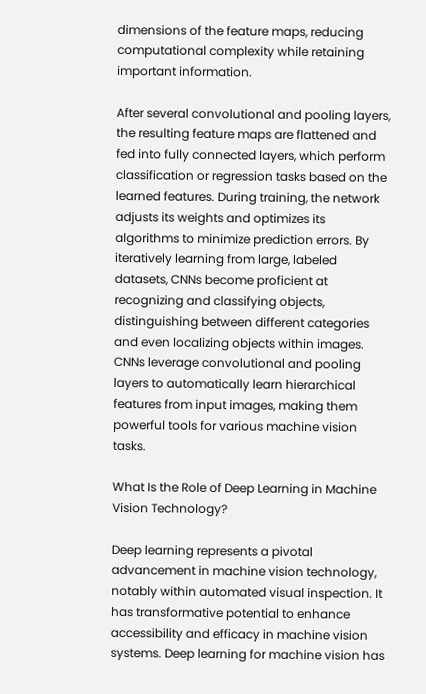dimensions of the feature maps, reducing computational complexity while retaining important information.

After several convolutional and pooling layers, the resulting feature maps are flattened and fed into fully connected layers, which perform classification or regression tasks based on the learned features. During training, the network adjusts its weights and optimizes its algorithms to minimize prediction errors. By iteratively learning from large, labeled datasets, CNNs become proficient at recognizing and classifying objects, distinguishing between different categories and even localizing objects within images. CNNs leverage convolutional and pooling layers to automatically learn hierarchical features from input images, making them powerful tools for various machine vision tasks.

What Is the Role of Deep Learning in Machine Vision Technology?

Deep learning represents a pivotal advancement in machine vision technology, notably within automated visual inspection. It has transformative potential to enhance accessibility and efficacy in machine vision systems. Deep learning for machine vision has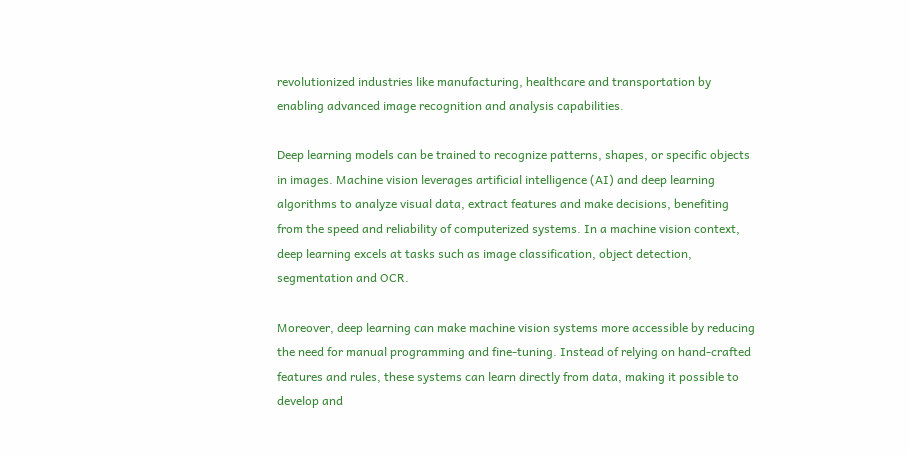revolutionized industries like manufacturing, healthcare and transportation by enabling advanced image recognition and analysis capabilities.

Deep learning models can be trained to recognize patterns, shapes, or specific objects in images. Machine vision leverages artificial intelligence (AI) and deep learning algorithms to analyze visual data, extract features and make decisions, benefiting from the speed and reliability of computerized systems. In a machine vision context, deep learning excels at tasks such as image classification, object detection, segmentation and OCR.

Moreover, deep learning can make machine vision systems more accessible by reducing the need for manual programming and fine-tuning. Instead of relying on hand-crafted features and rules, these systems can learn directly from data, making it possible to develop and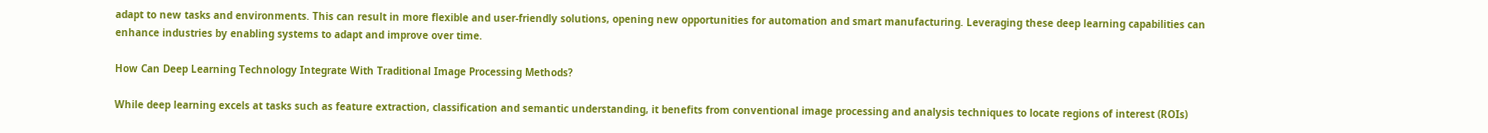adapt to new tasks and environments. This can result in more flexible and user-friendly solutions, opening new opportunities for automation and smart manufacturing. Leveraging these deep learning capabilities can enhance industries by enabling systems to adapt and improve over time.

How Can Deep Learning Technology Integrate With Traditional Image Processing Methods?

While deep learning excels at tasks such as feature extraction, classification and semantic understanding, it benefits from conventional image processing and analysis techniques to locate regions of interest (ROIs)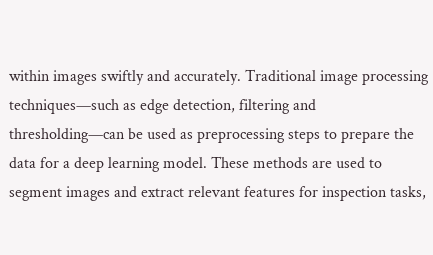within images swiftly and accurately. Traditional image processing techniques—such as edge detection, filtering and thresholding—can be used as preprocessing steps to prepare the data for a deep learning model. These methods are used to segment images and extract relevant features for inspection tasks,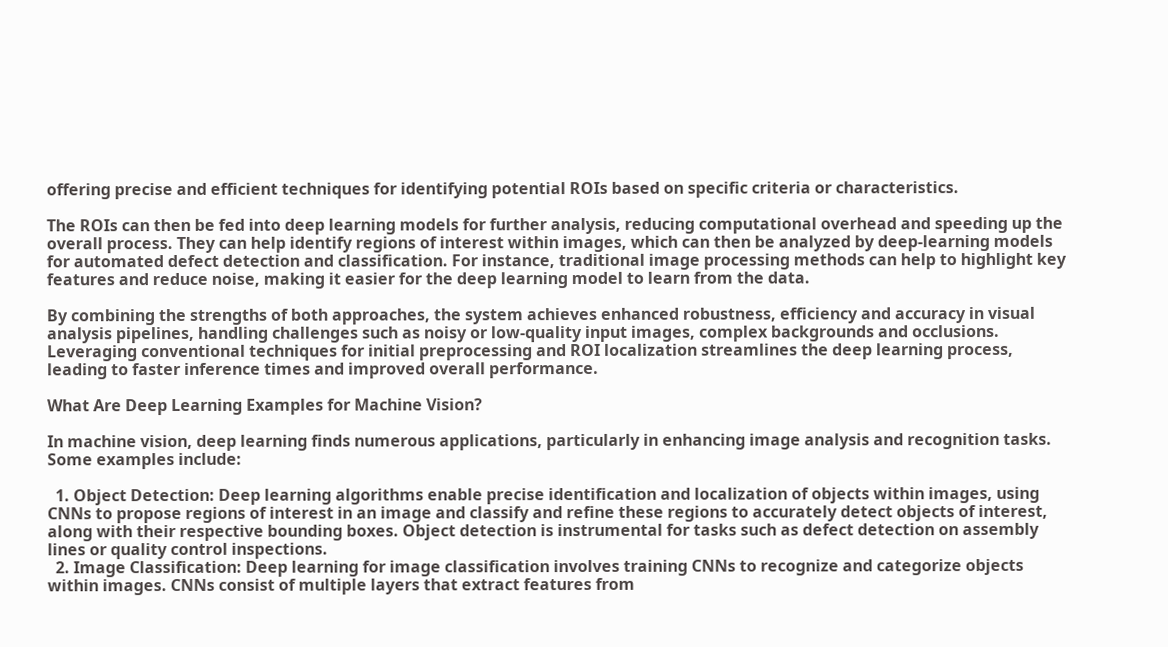offering precise and efficient techniques for identifying potential ROIs based on specific criteria or characteristics.

The ROIs can then be fed into deep learning models for further analysis, reducing computational overhead and speeding up the overall process. They can help identify regions of interest within images, which can then be analyzed by deep-learning models for automated defect detection and classification. For instance, traditional image processing methods can help to highlight key features and reduce noise, making it easier for the deep learning model to learn from the data.

By combining the strengths of both approaches, the system achieves enhanced robustness, efficiency and accuracy in visual analysis pipelines, handling challenges such as noisy or low-quality input images, complex backgrounds and occlusions. Leveraging conventional techniques for initial preprocessing and ROI localization streamlines the deep learning process, leading to faster inference times and improved overall performance.

What Are Deep Learning Examples for Machine Vision?

In machine vision, deep learning finds numerous applications, particularly in enhancing image analysis and recognition tasks. Some examples include:

  1. Object Detection: Deep learning algorithms enable precise identification and localization of objects within images, using CNNs to propose regions of interest in an image and classify and refine these regions to accurately detect objects of interest, along with their respective bounding boxes. Object detection is instrumental for tasks such as defect detection on assembly lines or quality control inspections.
  2. Image Classification: Deep learning for image classification involves training CNNs to recognize and categorize objects within images. CNNs consist of multiple layers that extract features from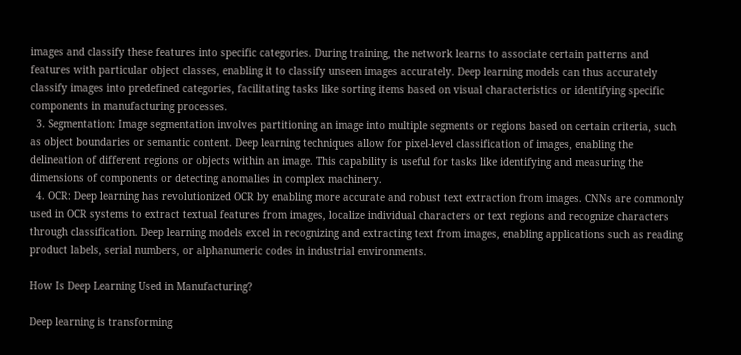images and classify these features into specific categories. During training, the network learns to associate certain patterns and features with particular object classes, enabling it to classify unseen images accurately. Deep learning models can thus accurately classify images into predefined categories, facilitating tasks like sorting items based on visual characteristics or identifying specific components in manufacturing processes.
  3. Segmentation: Image segmentation involves partitioning an image into multiple segments or regions based on certain criteria, such as object boundaries or semantic content. Deep learning techniques allow for pixel-level classification of images, enabling the delineation of different regions or objects within an image. This capability is useful for tasks like identifying and measuring the dimensions of components or detecting anomalies in complex machinery.
  4. OCR: Deep learning has revolutionized OCR by enabling more accurate and robust text extraction from images. CNNs are commonly used in OCR systems to extract textual features from images, localize individual characters or text regions and recognize characters through classification. Deep learning models excel in recognizing and extracting text from images, enabling applications such as reading product labels, serial numbers, or alphanumeric codes in industrial environments.

How Is Deep Learning Used in Manufacturing?

Deep learning is transforming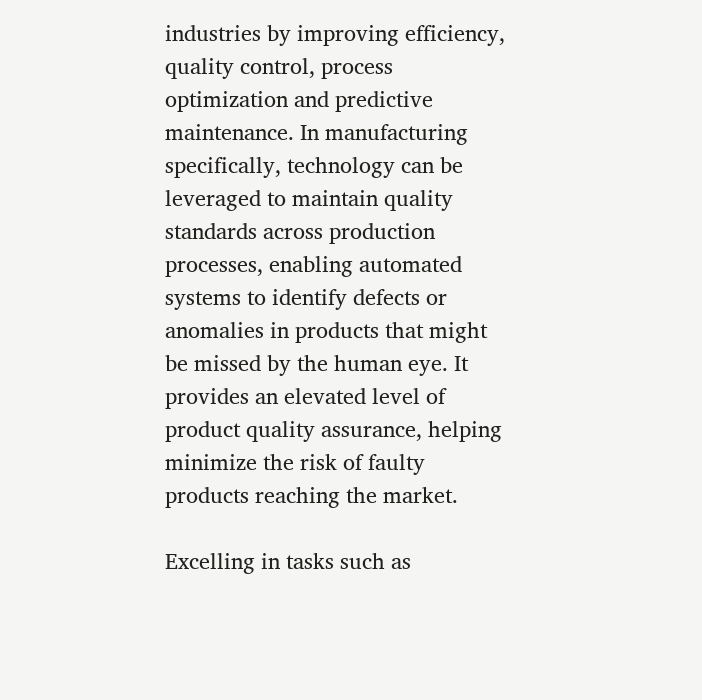industries by improving efficiency, quality control, process optimization and predictive maintenance. In manufacturing specifically, technology can be leveraged to maintain quality standards across production processes, enabling automated systems to identify defects or anomalies in products that might be missed by the human eye. It provides an elevated level of product quality assurance, helping minimize the risk of faulty products reaching the market.

Excelling in tasks such as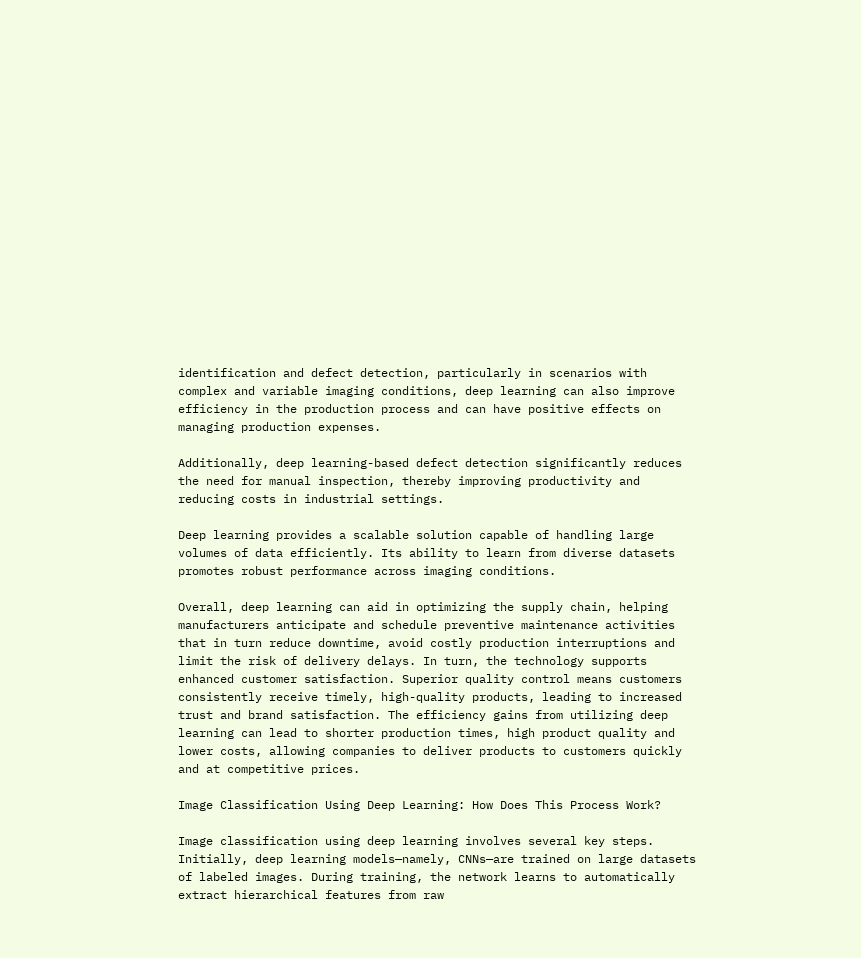identification and defect detection, particularly in scenarios with complex and variable imaging conditions, deep learning can also improve efficiency in the production process and can have positive effects on managing production expenses.

Additionally, deep learning-based defect detection significantly reduces the need for manual inspection, thereby improving productivity and reducing costs in industrial settings.

Deep learning provides a scalable solution capable of handling large volumes of data efficiently. Its ability to learn from diverse datasets promotes robust performance across imaging conditions.

Overall, deep learning can aid in optimizing the supply chain, helping manufacturers anticipate and schedule preventive maintenance activities that in turn reduce downtime, avoid costly production interruptions and limit the risk of delivery delays. In turn, the technology supports enhanced customer satisfaction. Superior quality control means customers consistently receive timely, high-quality products, leading to increased trust and brand satisfaction. The efficiency gains from utilizing deep learning can lead to shorter production times, high product quality and lower costs, allowing companies to deliver products to customers quickly and at competitive prices.

Image Classification Using Deep Learning: How Does This Process Work?

Image classification using deep learning involves several key steps. Initially, deep learning models—namely, CNNs—are trained on large datasets of labeled images. During training, the network learns to automatically extract hierarchical features from raw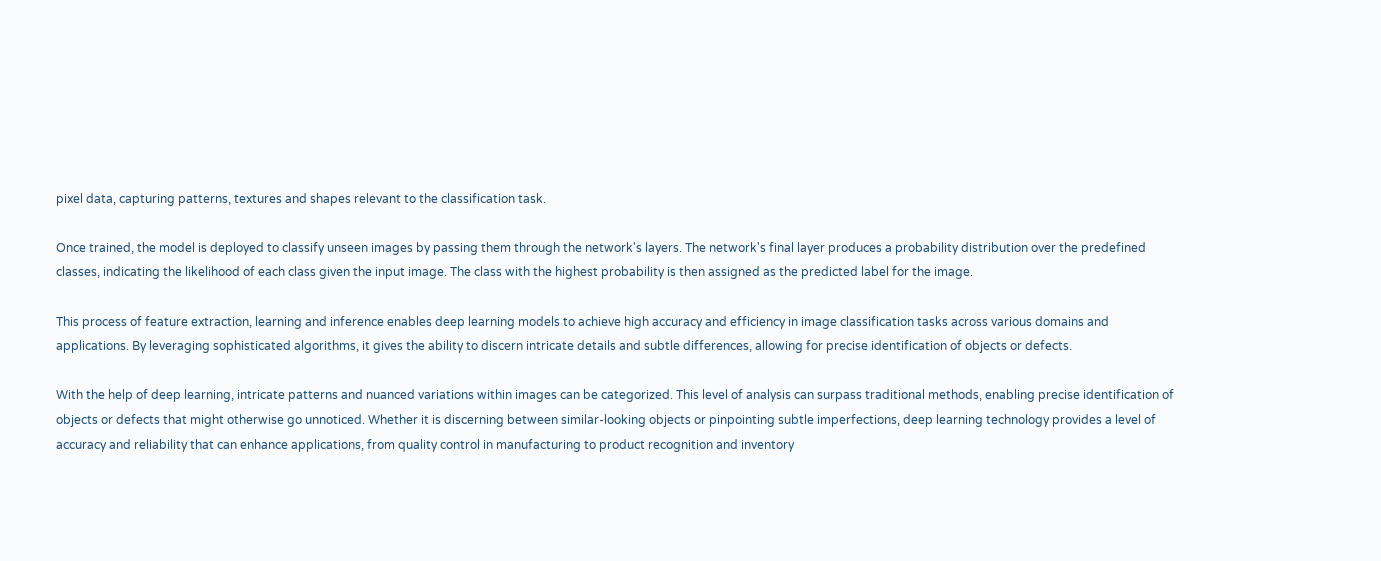pixel data, capturing patterns, textures and shapes relevant to the classification task.

Once trained, the model is deployed to classify unseen images by passing them through the network's layers. The network's final layer produces a probability distribution over the predefined classes, indicating the likelihood of each class given the input image. The class with the highest probability is then assigned as the predicted label for the image.

This process of feature extraction, learning and inference enables deep learning models to achieve high accuracy and efficiency in image classification tasks across various domains and applications. By leveraging sophisticated algorithms, it gives the ability to discern intricate details and subtle differences, allowing for precise identification of objects or defects.

With the help of deep learning, intricate patterns and nuanced variations within images can be categorized. This level of analysis can surpass traditional methods, enabling precise identification of objects or defects that might otherwise go unnoticed. Whether it is discerning between similar-looking objects or pinpointing subtle imperfections, deep learning technology provides a level of accuracy and reliability that can enhance applications, from quality control in manufacturing to product recognition and inventory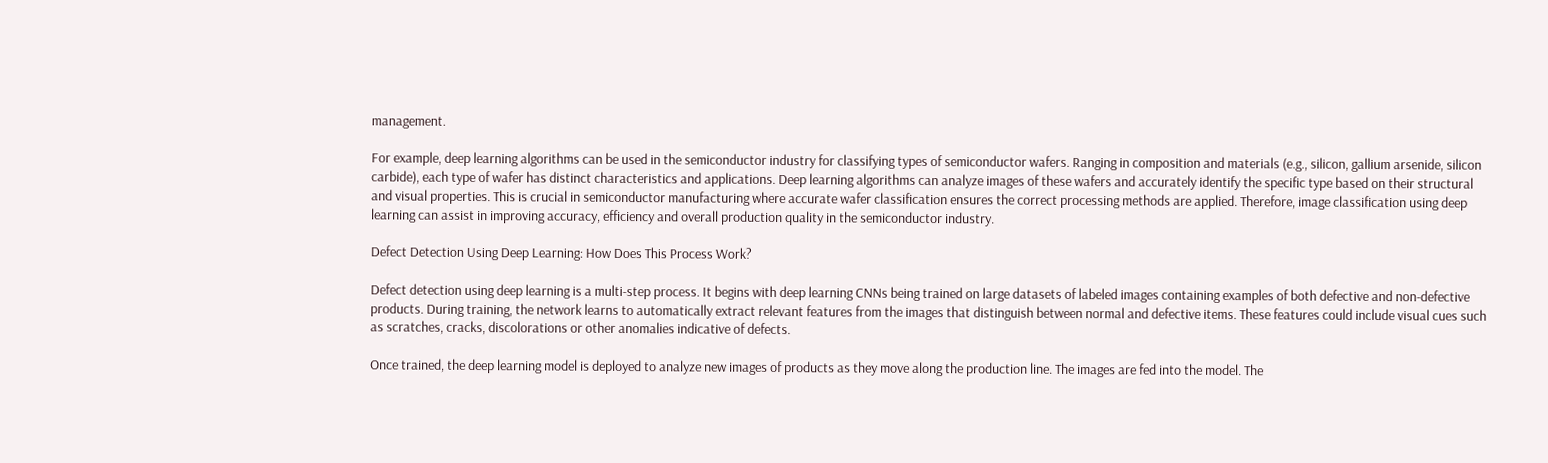management.

For example, deep learning algorithms can be used in the semiconductor industry for classifying types of semiconductor wafers. Ranging in composition and materials (e.g., silicon, gallium arsenide, silicon carbide), each type of wafer has distinct characteristics and applications. Deep learning algorithms can analyze images of these wafers and accurately identify the specific type based on their structural and visual properties. This is crucial in semiconductor manufacturing where accurate wafer classification ensures the correct processing methods are applied. Therefore, image classification using deep learning can assist in improving accuracy, efficiency and overall production quality in the semiconductor industry.

Defect Detection Using Deep Learning: How Does This Process Work?

Defect detection using deep learning is a multi-step process. It begins with deep learning CNNs being trained on large datasets of labeled images containing examples of both defective and non-defective products. During training, the network learns to automatically extract relevant features from the images that distinguish between normal and defective items. These features could include visual cues such as scratches, cracks, discolorations or other anomalies indicative of defects.

Once trained, the deep learning model is deployed to analyze new images of products as they move along the production line. The images are fed into the model. The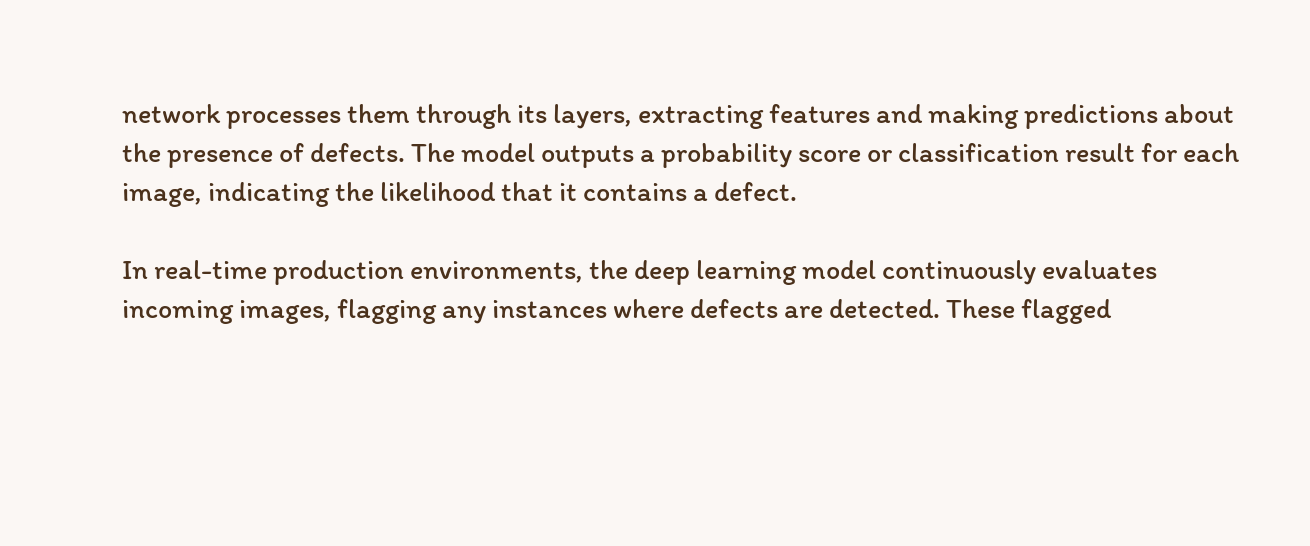network processes them through its layers, extracting features and making predictions about the presence of defects. The model outputs a probability score or classification result for each image, indicating the likelihood that it contains a defect.

In real-time production environments, the deep learning model continuously evaluates incoming images, flagging any instances where defects are detected. These flagged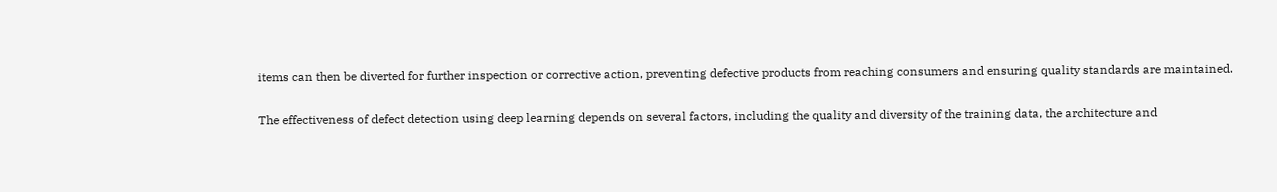items can then be diverted for further inspection or corrective action, preventing defective products from reaching consumers and ensuring quality standards are maintained.

The effectiveness of defect detection using deep learning depends on several factors, including the quality and diversity of the training data, the architecture and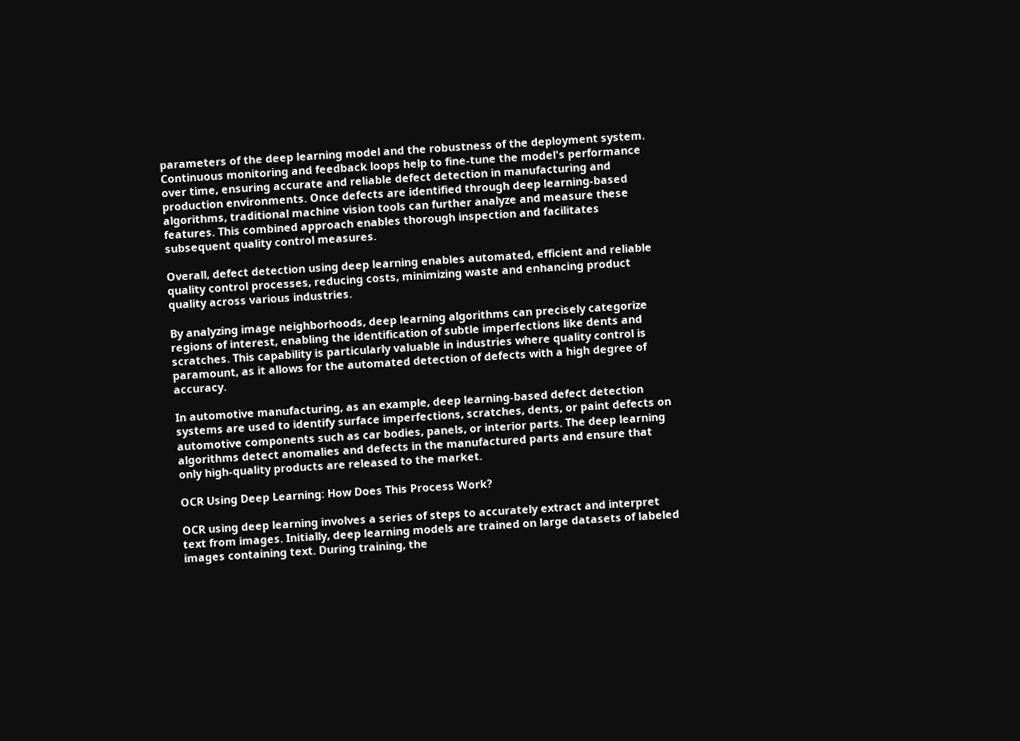parameters of the deep learning model and the robustness of the deployment system. Continuous monitoring and feedback loops help to fine-tune the model's performance over time, ensuring accurate and reliable defect detection in manufacturing and production environments. Once defects are identified through deep learning-based algorithms, traditional machine vision tools can further analyze and measure these features. This combined approach enables thorough inspection and facilitates subsequent quality control measures.

Overall, defect detection using deep learning enables automated, efficient and reliable quality control processes, reducing costs, minimizing waste and enhancing product quality across various industries.

By analyzing image neighborhoods, deep learning algorithms can precisely categorize regions of interest, enabling the identification of subtle imperfections like dents and scratches. This capability is particularly valuable in industries where quality control is paramount, as it allows for the automated detection of defects with a high degree of accuracy.

In automotive manufacturing, as an example, deep learning-based defect detection systems are used to identify surface imperfections, scratches, dents, or paint defects on automotive components such as car bodies, panels, or interior parts. The deep learning algorithms detect anomalies and defects in the manufactured parts and ensure that only high-quality products are released to the market.

OCR Using Deep Learning: How Does This Process Work?

OCR using deep learning involves a series of steps to accurately extract and interpret text from images. Initially, deep learning models are trained on large datasets of labeled images containing text. During training, the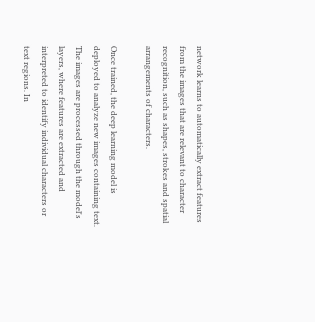network learns to automatically extract features from the images that are relevant to character recognition, such as shapes, strokes and spatial arrangements of characters.

Once trained, the deep learning model is deployed to analyze new images containing text. The images are processed through the model's layers, where features are extracted and interpreted to identify individual characters or text regions. In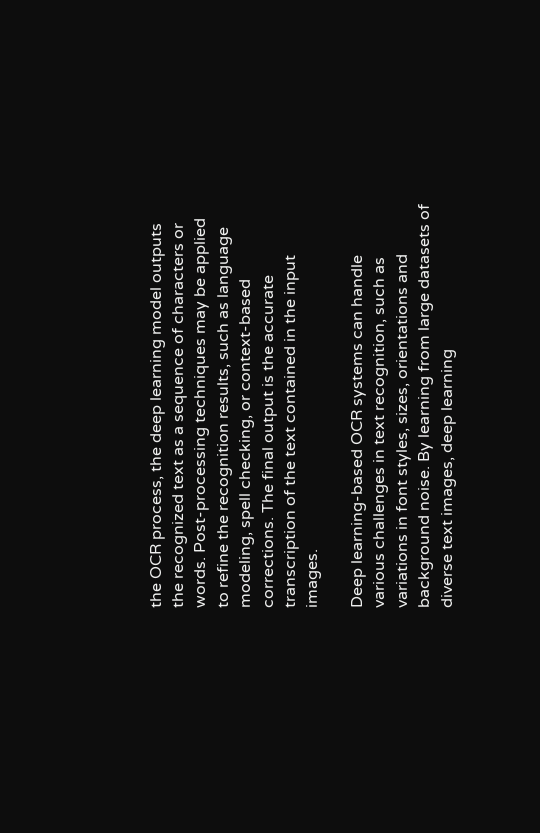the OCR process, the deep learning model outputs the recognized text as a sequence of characters or words. Post-processing techniques may be applied to refine the recognition results, such as language modeling, spell checking, or context-based corrections. The final output is the accurate transcription of the text contained in the input images.

Deep learning-based OCR systems can handle various challenges in text recognition, such as variations in font styles, sizes, orientations and background noise. By learning from large datasets of diverse text images, deep learning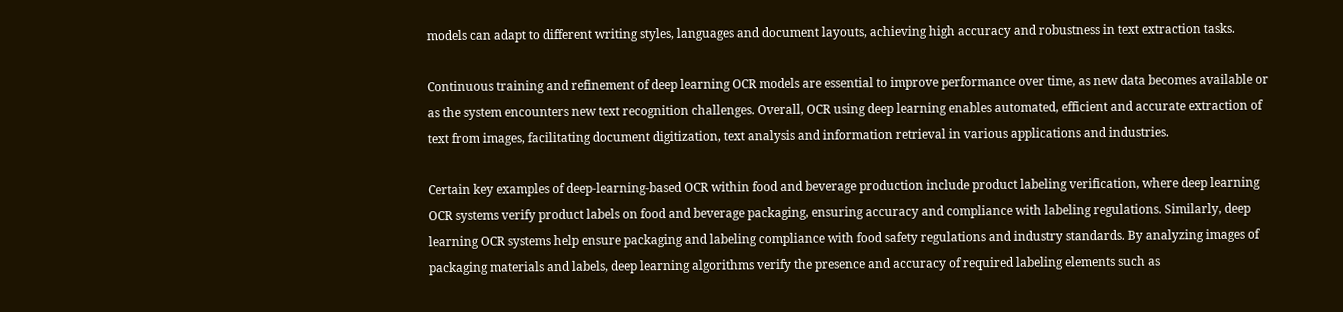models can adapt to different writing styles, languages and document layouts, achieving high accuracy and robustness in text extraction tasks.

Continuous training and refinement of deep learning OCR models are essential to improve performance over time, as new data becomes available or as the system encounters new text recognition challenges. Overall, OCR using deep learning enables automated, efficient and accurate extraction of text from images, facilitating document digitization, text analysis and information retrieval in various applications and industries.

Certain key examples of deep-learning-based OCR within food and beverage production include product labeling verification, where deep learning OCR systems verify product labels on food and beverage packaging, ensuring accuracy and compliance with labeling regulations. Similarly, deep learning OCR systems help ensure packaging and labeling compliance with food safety regulations and industry standards. By analyzing images of packaging materials and labels, deep learning algorithms verify the presence and accuracy of required labeling elements such as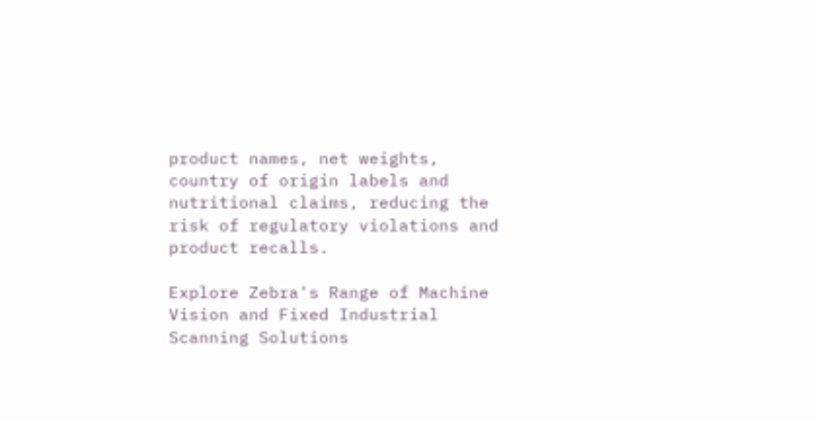product names, net weights, country of origin labels and nutritional claims, reducing the risk of regulatory violations and product recalls.

Explore Zebra's Range of Machine Vision and Fixed Industrial Scanning Solutions